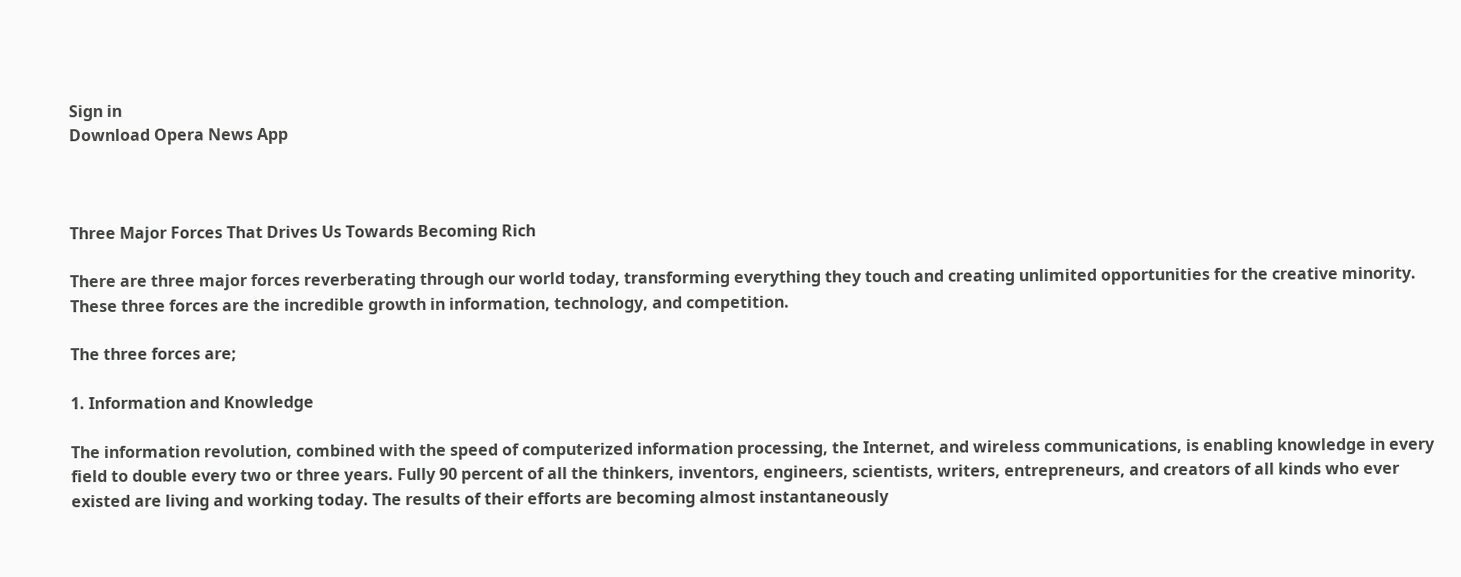Sign in
Download Opera News App



Three Major Forces That Drives Us Towards Becoming Rich

There are three major forces reverberating through our world today, transforming everything they touch and creating unlimited opportunities for the creative minority. These three forces are the incredible growth in information, technology, and competition.

The three forces are;

1. Information and Knowledge

The information revolution, combined with the speed of computerized information processing, the Internet, and wireless communications, is enabling knowledge in every field to double every two or three years. Fully 90 percent of all the thinkers, inventors, engineers, scientists, writers, entrepreneurs, and creators of all kinds who ever existed are living and working today. The results of their efforts are becoming almost instantaneously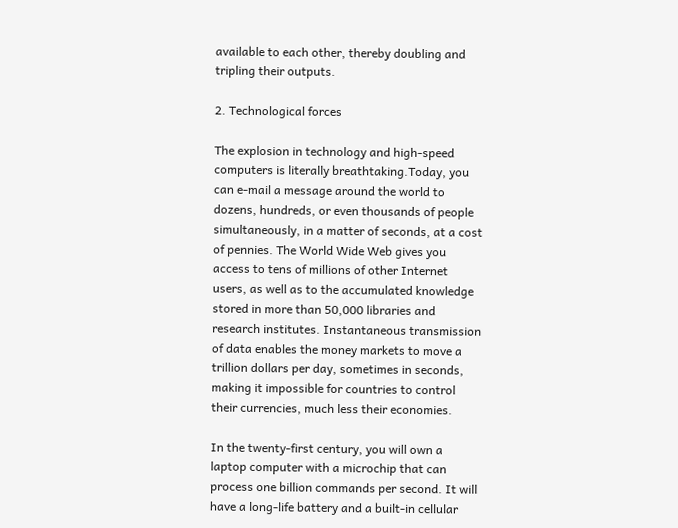available to each other, thereby doubling and tripling their outputs.

2. Technological forces

The explosion in technology and high-speed computers is literally breathtaking.Today, you can e-mail a message around the world to dozens, hundreds, or even thousands of people simultaneously, in a matter of seconds, at a cost of pennies. The World Wide Web gives you access to tens of millions of other Internet users, as well as to the accumulated knowledge stored in more than 50,000 libraries and research institutes. Instantaneous transmission of data enables the money markets to move a trillion dollars per day, sometimes in seconds, making it impossible for countries to control their currencies, much less their economies.

In the twenty-first century, you will own a laptop computer with a microchip that can process one billion commands per second. It will have a long-life battery and a built-in cellular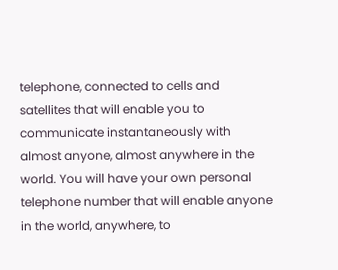telephone, connected to cells and satellites that will enable you to communicate instantaneously with almost anyone, almost anywhere in the world. You will have your own personal telephone number that will enable anyone in the world, anywhere, to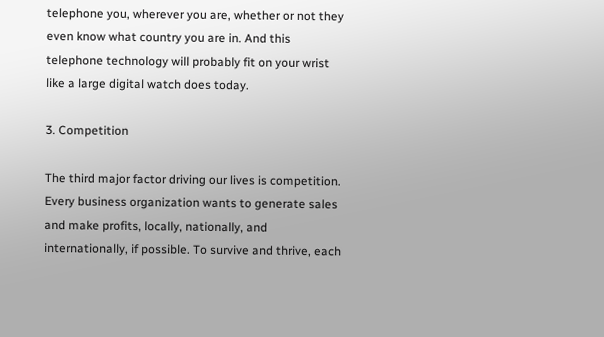telephone you, wherever you are, whether or not they even know what country you are in. And this telephone technology will probably fit on your wrist like a large digital watch does today.

3. Competition

The third major factor driving our lives is competition. Every business organization wants to generate sales and make profits, locally, nationally, and internationally, if possible. To survive and thrive, each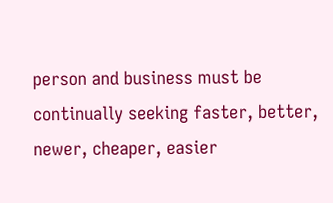person and business must be continually seeking faster, better, newer, cheaper, easier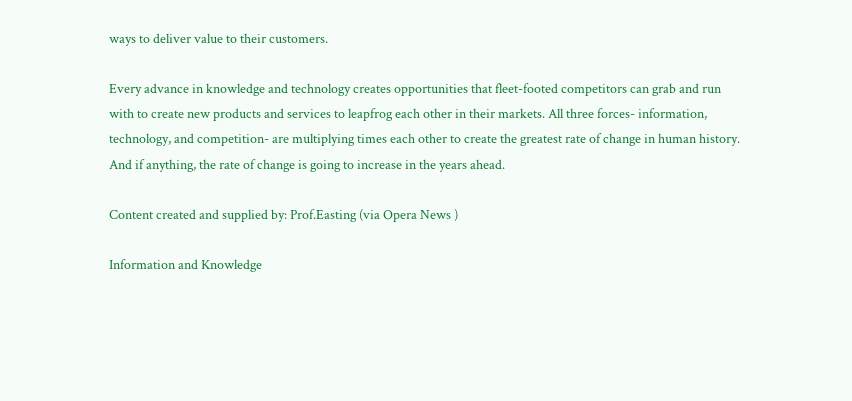ways to deliver value to their customers.

Every advance in knowledge and technology creates opportunities that fleet-footed competitors can grab and run with to create new products and services to leapfrog each other in their markets. All three forces- information, technology, and competition- are multiplying times each other to create the greatest rate of change in human history. And if anything, the rate of change is going to increase in the years ahead.

Content created and supplied by: Prof.Easting (via Opera News )

Information and Knowledge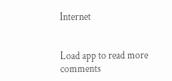Internet


Load app to read more comments